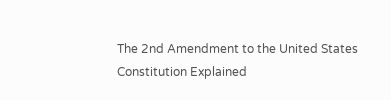The 2nd Amendment to the United States Constitution Explained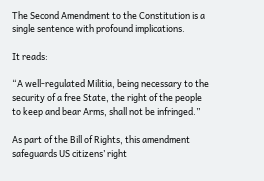The Second Amendment to the Constitution is a single sentence with profound implications.

It reads:

“A well-regulated Militia, being necessary to the security of a free State, the right of the people to keep and bear Arms, shall not be infringed.”

As part of the Bill of Rights, this amendment safeguards US citizens’ right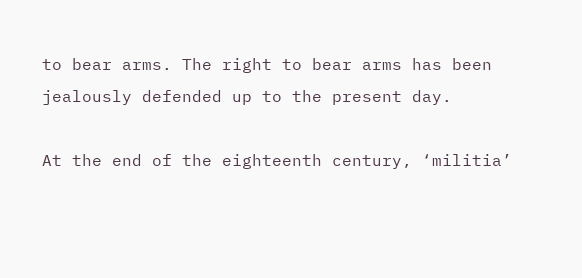to bear arms. The right to bear arms has been jealously defended up to the present day.

At the end of the eighteenth century, ‘militia’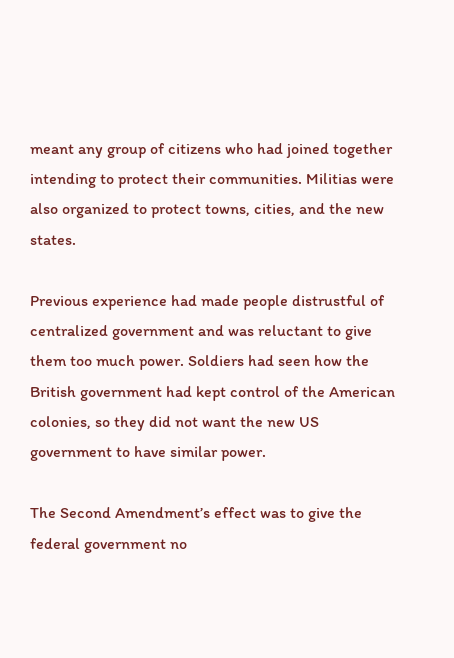meant any group of citizens who had joined together intending to protect their communities. Militias were also organized to protect towns, cities, and the new states.

Previous experience had made people distrustful of centralized government and was reluctant to give them too much power. Soldiers had seen how the British government had kept control of the American colonies, so they did not want the new US government to have similar power.

The Second Amendment’s effect was to give the federal government no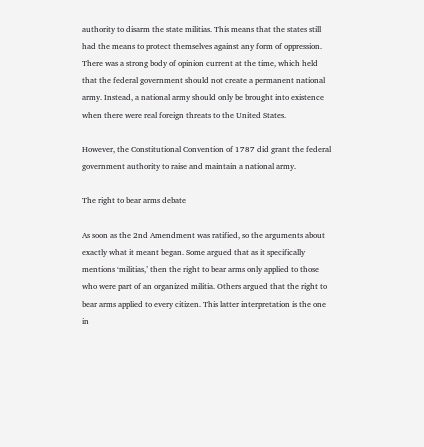authority to disarm the state militias. This means that the states still had the means to protect themselves against any form of oppression. There was a strong body of opinion current at the time, which held that the federal government should not create a permanent national army. Instead, a national army should only be brought into existence when there were real foreign threats to the United States.

However, the Constitutional Convention of 1787 did grant the federal government authority to raise and maintain a national army.

The right to bear arms debate

As soon as the 2nd Amendment was ratified, so the arguments about exactly what it meant began. Some argued that as it specifically mentions ‘militias,’ then the right to bear arms only applied to those who were part of an organized militia. Others argued that the right to bear arms applied to every citizen. This latter interpretation is the one in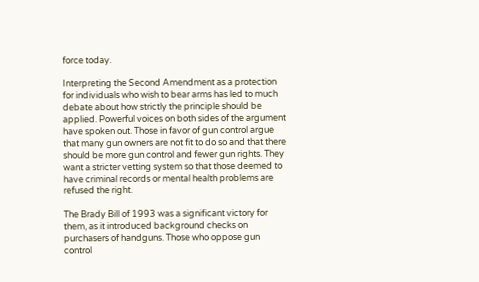force today.

Interpreting the Second Amendment as a protection for individuals who wish to bear arms has led to much debate about how strictly the principle should be applied. Powerful voices on both sides of the argument have spoken out. Those in favor of gun control argue that many gun owners are not fit to do so and that there should be more gun control and fewer gun rights. They want a stricter vetting system so that those deemed to have criminal records or mental health problems are refused the right.

The Brady Bill of 1993 was a significant victory for them, as it introduced background checks on purchasers of handguns. Those who oppose gun control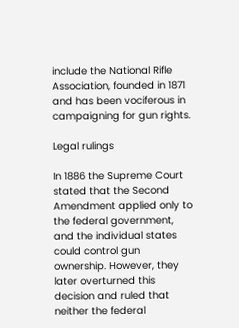include the National Rifle Association, founded in 1871 and has been vociferous in campaigning for gun rights.

Legal rulings

In 1886 the Supreme Court stated that the Second Amendment applied only to the federal government, and the individual states could control gun ownership. However, they later overturned this decision and ruled that neither the federal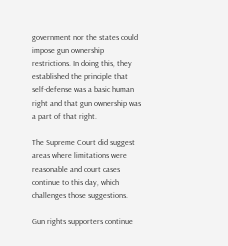government nor the states could impose gun ownership restrictions. In doing this, they established the principle that self-defense was a basic human right and that gun ownership was a part of that right.

The Supreme Court did suggest areas where limitations were reasonable and court cases continue to this day, which challenges those suggestions.

Gun rights supporters continue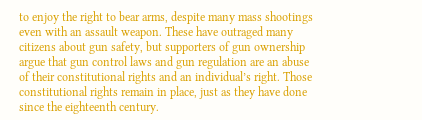to enjoy the right to bear arms, despite many mass shootings even with an assault weapon. These have outraged many citizens about gun safety, but supporters of gun ownership argue that gun control laws and gun regulation are an abuse of their constitutional rights and an individual’s right. Those constitutional rights remain in place, just as they have done since the eighteenth century.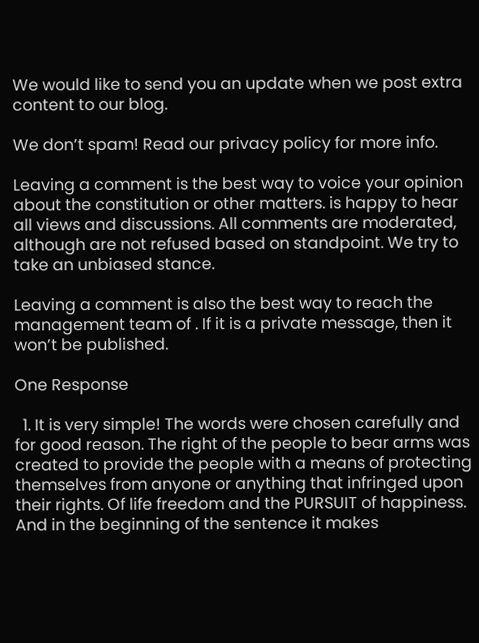We would like to send you an update when we post extra content to our blog.

We don’t spam! Read our privacy policy for more info.

Leaving a comment is the best way to voice your opinion about the constitution or other matters. is happy to hear all views and discussions. All comments are moderated, although are not refused based on standpoint. We try to take an unbiased stance.

Leaving a comment is also the best way to reach the management team of . If it is a private message, then it won’t be published.

One Response

  1. It is very simple! The words were chosen carefully and for good reason. The right of the people to bear arms was created to provide the people with a means of protecting themselves from anyone or anything that infringed upon their rights. Of life freedom and the PURSUIT of happiness. And in the beginning of the sentence it makes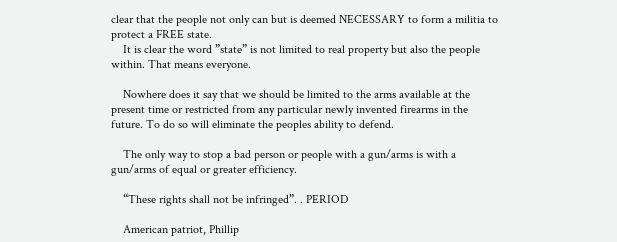clear that the people not only can but is deemed NECESSARY to form a militia to protect a FREE state.
    It is clear the word ”state” is not limited to real property but also the people within. That means everyone.

    Nowhere does it say that we should be limited to the arms available at the present time or restricted from any particular newly invented firearms in the future. To do so will eliminate the peoples ability to defend.

    The only way to stop a bad person or people with a gun/arms is with a gun/arms of equal or greater efficiency.

    “These rights shall not be infringed”. . PERIOD

    American patriot, Phillip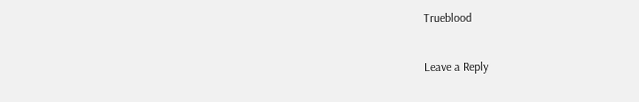Trueblood

Leave a Reply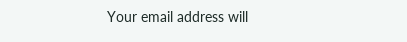Your email address will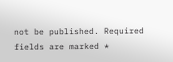not be published. Required fields are marked *